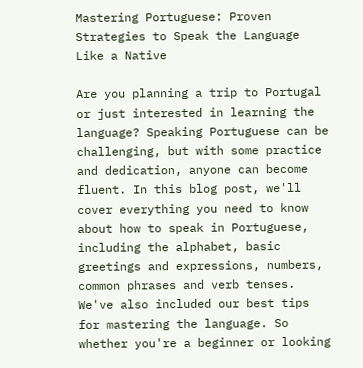Mastering Portuguese: Proven Strategies to Speak the Language Like a Native

Are you planning a trip to Portugal or just interested in learning the language? Speaking Portuguese can be challenging, but with some practice and dedication, anyone can become fluent. In this blog post, we'll cover everything you need to know about how to speak in Portuguese, including the alphabet, basic greetings and expressions, numbers, common phrases and verb tenses. We've also included our best tips for mastering the language. So whether you're a beginner or looking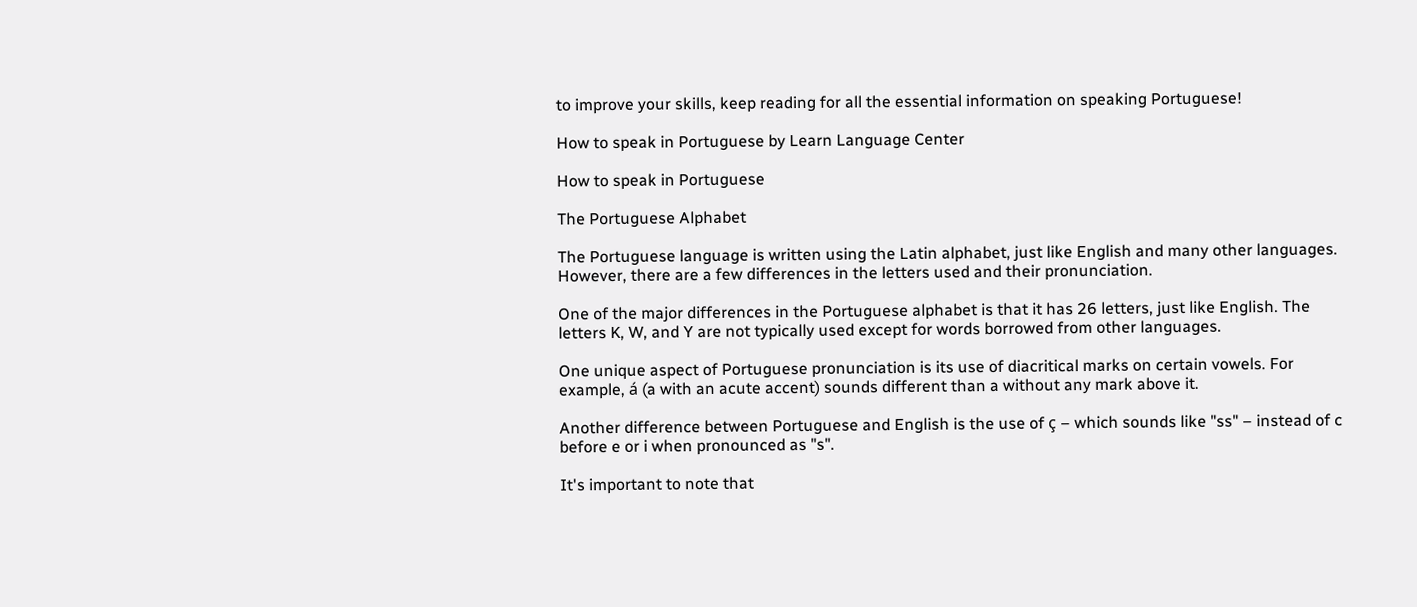to improve your skills, keep reading for all the essential information on speaking Portuguese!

How to speak in Portuguese by Learn Language Center

How to speak in Portuguese

The Portuguese Alphabet

The Portuguese language is written using the Latin alphabet, just like English and many other languages. However, there are a few differences in the letters used and their pronunciation.

One of the major differences in the Portuguese alphabet is that it has 26 letters, just like English. The letters K, W, and Y are not typically used except for words borrowed from other languages.

One unique aspect of Portuguese pronunciation is its use of diacritical marks on certain vowels. For example, á (a with an acute accent) sounds different than a without any mark above it.

Another difference between Portuguese and English is the use of ç – which sounds like "ss" – instead of c before e or i when pronounced as "s".

It's important to note that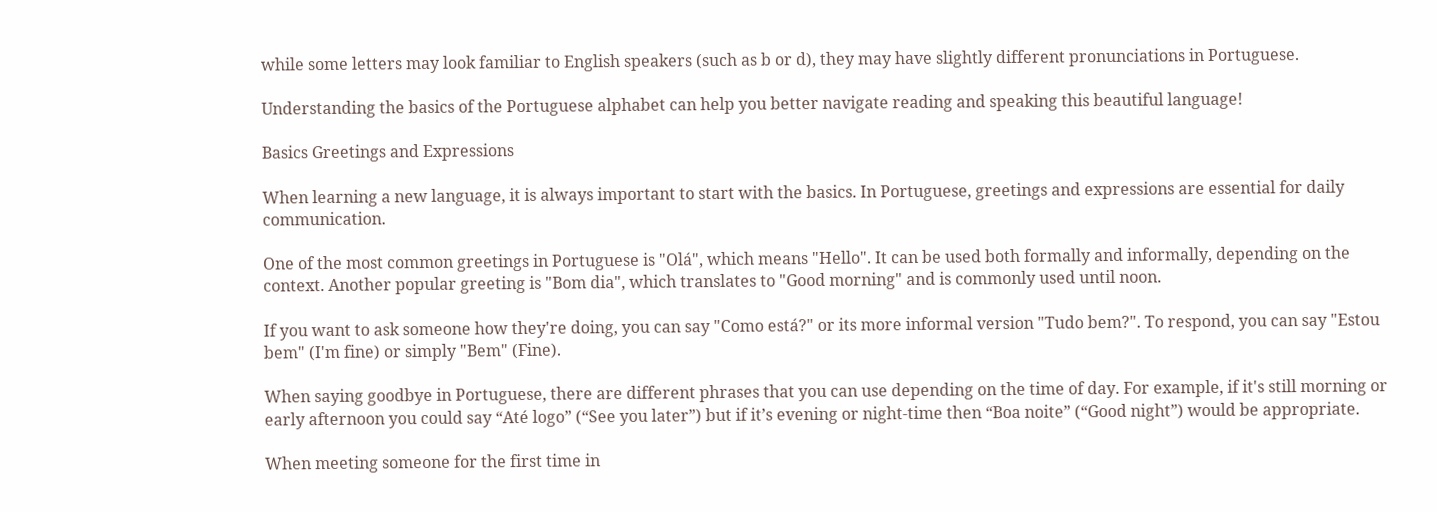while some letters may look familiar to English speakers (such as b or d), they may have slightly different pronunciations in Portuguese.

Understanding the basics of the Portuguese alphabet can help you better navigate reading and speaking this beautiful language!

Basics Greetings and Expressions

When learning a new language, it is always important to start with the basics. In Portuguese, greetings and expressions are essential for daily communication.

One of the most common greetings in Portuguese is "Olá", which means "Hello". It can be used both formally and informally, depending on the context. Another popular greeting is "Bom dia", which translates to "Good morning" and is commonly used until noon.

If you want to ask someone how they're doing, you can say "Como está?" or its more informal version "Tudo bem?". To respond, you can say "Estou bem" (I'm fine) or simply "Bem" (Fine).

When saying goodbye in Portuguese, there are different phrases that you can use depending on the time of day. For example, if it's still morning or early afternoon you could say “Até logo” (“See you later”) but if it’s evening or night-time then “Boa noite” (“Good night”) would be appropriate.

When meeting someone for the first time in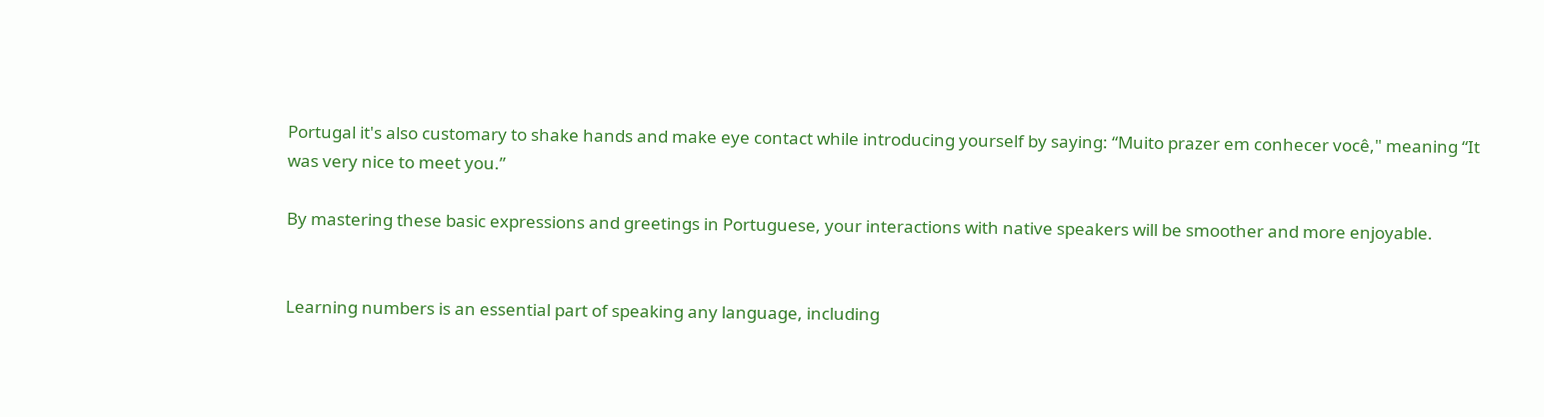Portugal it's also customary to shake hands and make eye contact while introducing yourself by saying: “Muito prazer em conhecer você," meaning “It was very nice to meet you.”

By mastering these basic expressions and greetings in Portuguese, your interactions with native speakers will be smoother and more enjoyable.


Learning numbers is an essential part of speaking any language, including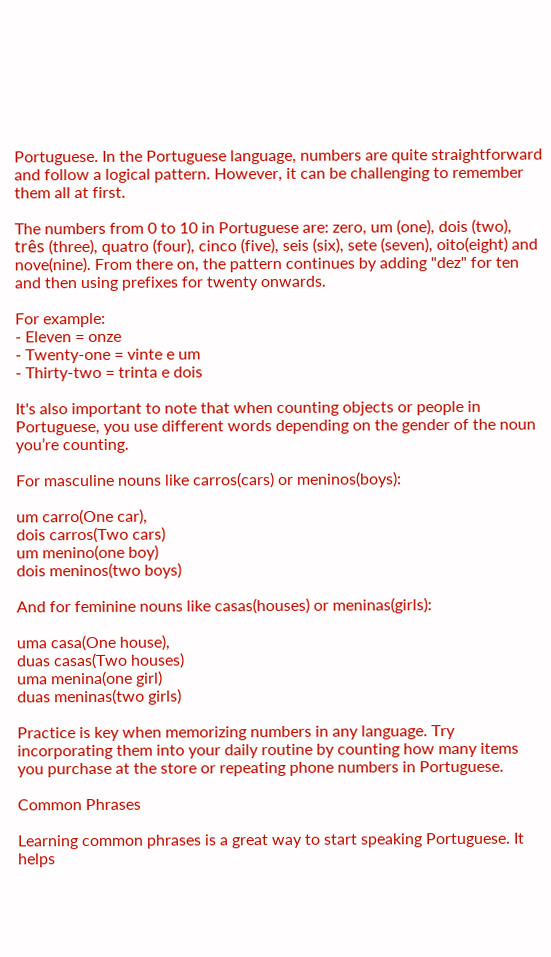Portuguese. In the Portuguese language, numbers are quite straightforward and follow a logical pattern. However, it can be challenging to remember them all at first.

The numbers from 0 to 10 in Portuguese are: zero, um (one), dois (two), três (three), quatro (four), cinco (five), seis (six), sete (seven), oito(eight) and nove(nine). From there on, the pattern continues by adding "dez" for ten and then using prefixes for twenty onwards.

For example:
- Eleven = onze
- Twenty-one = vinte e um
- Thirty-two = trinta e dois

It's also important to note that when counting objects or people in Portuguese, you use different words depending on the gender of the noun you’re counting.

For masculine nouns like carros(cars) or meninos(boys):

um carro(One car),
dois carros(Two cars)
um menino(one boy)
dois meninos(two boys)

And for feminine nouns like casas(houses) or meninas(girls):

uma casa(One house),
duas casas(Two houses)
uma menina(one girl)
duas meninas(two girls)

Practice is key when memorizing numbers in any language. Try incorporating them into your daily routine by counting how many items you purchase at the store or repeating phone numbers in Portuguese.

Common Phrases

Learning common phrases is a great way to start speaking Portuguese. It helps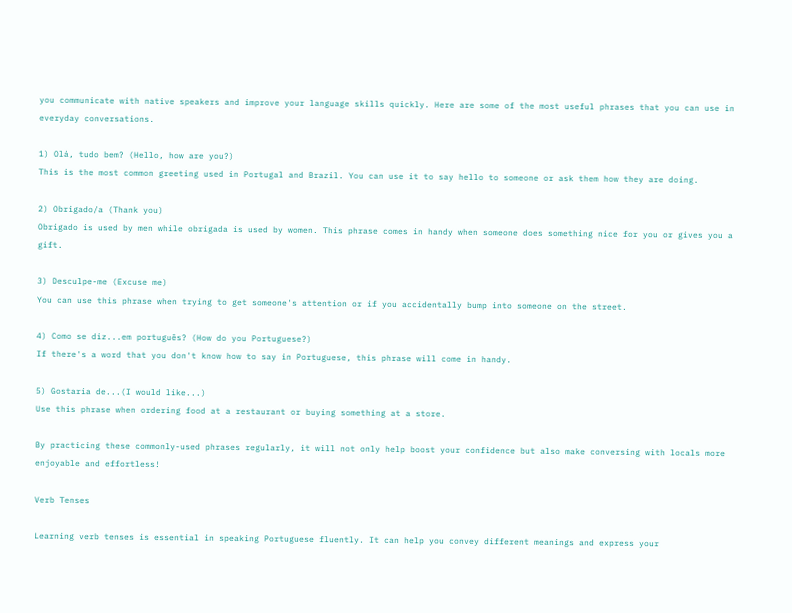you communicate with native speakers and improve your language skills quickly. Here are some of the most useful phrases that you can use in everyday conversations.

1) Olá, tudo bem? (Hello, how are you?)
This is the most common greeting used in Portugal and Brazil. You can use it to say hello to someone or ask them how they are doing.

2) Obrigado/a (Thank you)
Obrigado is used by men while obrigada is used by women. This phrase comes in handy when someone does something nice for you or gives you a gift.

3) Desculpe-me (Excuse me)
You can use this phrase when trying to get someone's attention or if you accidentally bump into someone on the street.

4) Como se diz...em português? (How do you Portuguese?)
If there's a word that you don't know how to say in Portuguese, this phrase will come in handy.

5) Gostaria de...(I would like...)
Use this phrase when ordering food at a restaurant or buying something at a store.

By practicing these commonly-used phrases regularly, it will not only help boost your confidence but also make conversing with locals more enjoyable and effortless!

Verb Tenses

Learning verb tenses is essential in speaking Portuguese fluently. It can help you convey different meanings and express your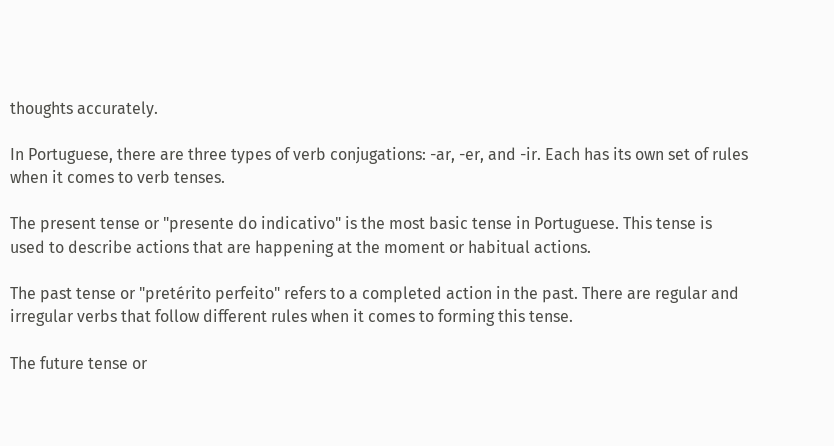thoughts accurately.

In Portuguese, there are three types of verb conjugations: -ar, -er, and -ir. Each has its own set of rules when it comes to verb tenses.

The present tense or "presente do indicativo" is the most basic tense in Portuguese. This tense is used to describe actions that are happening at the moment or habitual actions.

The past tense or "pretérito perfeito" refers to a completed action in the past. There are regular and irregular verbs that follow different rules when it comes to forming this tense.

The future tense or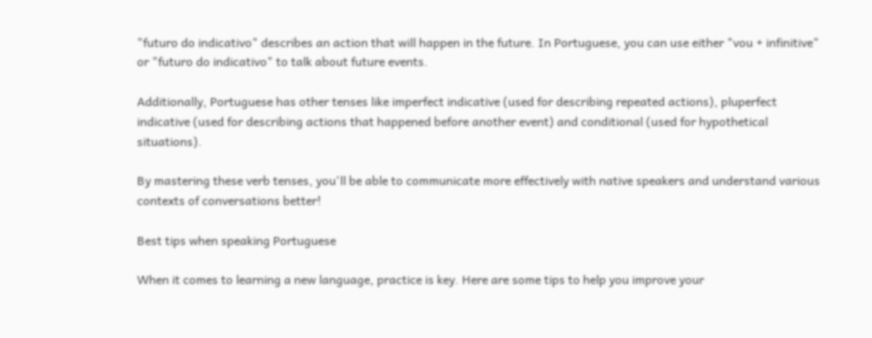"futuro do indicativo" describes an action that will happen in the future. In Portuguese, you can use either "vou + infinitive" or "futuro do indicativo" to talk about future events.

Additionally, Portuguese has other tenses like imperfect indicative (used for describing repeated actions), pluperfect indicative (used for describing actions that happened before another event) and conditional (used for hypothetical situations).

By mastering these verb tenses, you'll be able to communicate more effectively with native speakers and understand various contexts of conversations better!

Best tips when speaking Portuguese

When it comes to learning a new language, practice is key. Here are some tips to help you improve your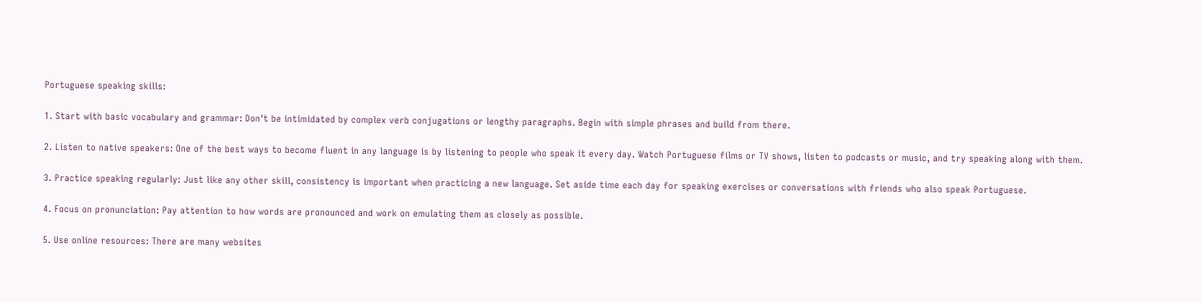Portuguese speaking skills:

1. Start with basic vocabulary and grammar: Don't be intimidated by complex verb conjugations or lengthy paragraphs. Begin with simple phrases and build from there.

2. Listen to native speakers: One of the best ways to become fluent in any language is by listening to people who speak it every day. Watch Portuguese films or TV shows, listen to podcasts or music, and try speaking along with them.

3. Practice speaking regularly: Just like any other skill, consistency is important when practicing a new language. Set aside time each day for speaking exercises or conversations with friends who also speak Portuguese.

4. Focus on pronunciation: Pay attention to how words are pronounced and work on emulating them as closely as possible.

5. Use online resources: There are many websites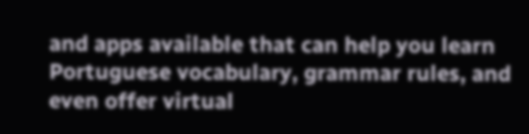and apps available that can help you learn Portuguese vocabulary, grammar rules, and even offer virtual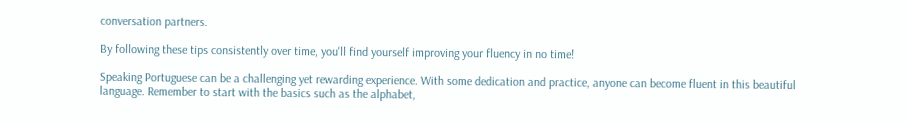conversation partners.

By following these tips consistently over time, you'll find yourself improving your fluency in no time!

Speaking Portuguese can be a challenging yet rewarding experience. With some dedication and practice, anyone can become fluent in this beautiful language. Remember to start with the basics such as the alphabet,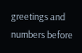greetings and numbers before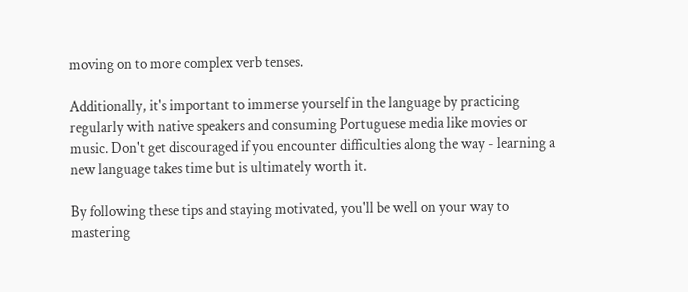moving on to more complex verb tenses.

Additionally, it's important to immerse yourself in the language by practicing regularly with native speakers and consuming Portuguese media like movies or music. Don't get discouraged if you encounter difficulties along the way - learning a new language takes time but is ultimately worth it.

By following these tips and staying motivated, you'll be well on your way to mastering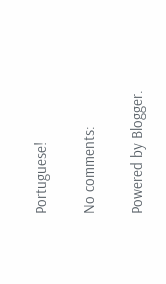Portuguese!

No comments:

Powered by Blogger.